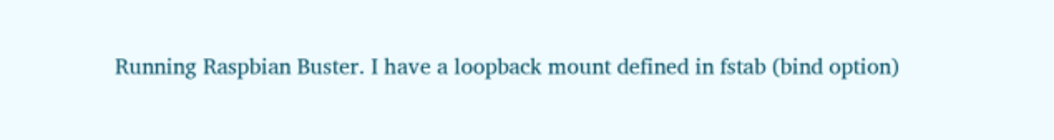Running Raspbian Buster. I have a loopback mount defined in fstab (bind option)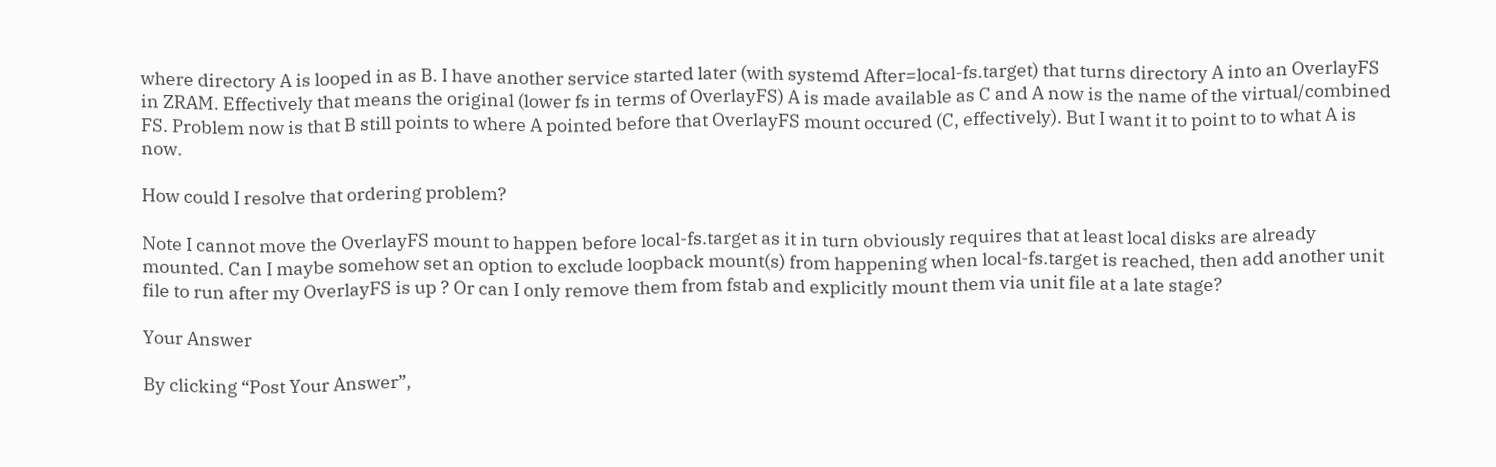where directory A is looped in as B. I have another service started later (with systemd After=local-fs.target) that turns directory A into an OverlayFS in ZRAM. Effectively that means the original (lower fs in terms of OverlayFS) A is made available as C and A now is the name of the virtual/combined FS. Problem now is that B still points to where A pointed before that OverlayFS mount occured (C, effectively). But I want it to point to to what A is now.

How could I resolve that ordering problem?

Note I cannot move the OverlayFS mount to happen before local-fs.target as it in turn obviously requires that at least local disks are already mounted. Can I maybe somehow set an option to exclude loopback mount(s) from happening when local-fs.target is reached, then add another unit file to run after my OverlayFS is up ? Or can I only remove them from fstab and explicitly mount them via unit file at a late stage?

Your Answer

By clicking “Post Your Answer”,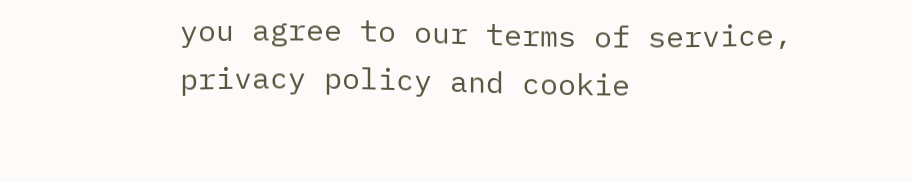you agree to our terms of service, privacy policy and cookie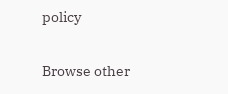policy

Browse other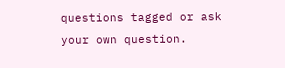questions tagged or ask your own question.